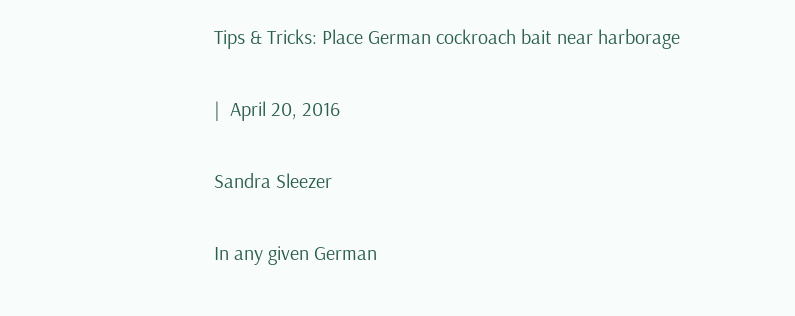Tips & Tricks: Place German cockroach bait near harborage

|  April 20, 2016

Sandra Sleezer

In any given German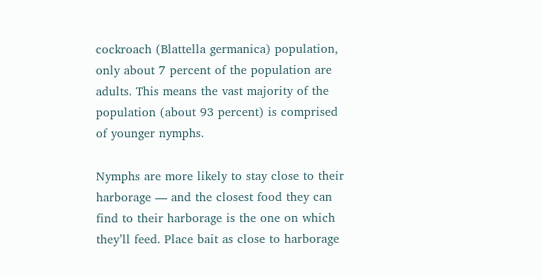cockroach (Blattella germanica) population, only about 7 percent of the population are adults. This means the vast majority of the population (about 93 percent) is comprised of younger nymphs.

Nymphs are more likely to stay close to their harborage — and the closest food they can find to their harborage is the one on which they’ll feed. Place bait as close to harborage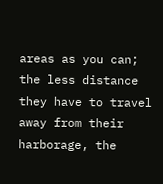areas as you can; the less distance they have to travel away from their harborage, the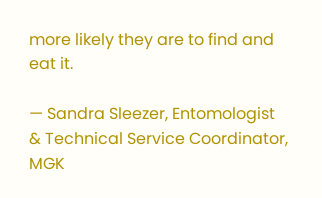more likely they are to find and eat it.

— Sandra Sleezer, Entomologist & Technical Service Coordinator, MGK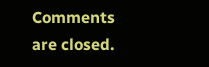Comments are closed.